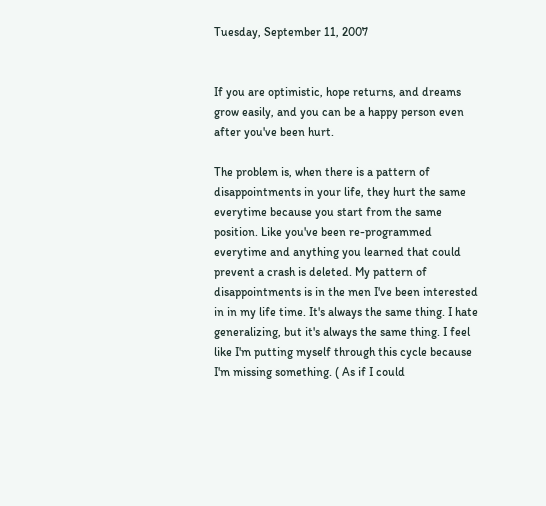Tuesday, September 11, 2007


If you are optimistic, hope returns, and dreams grow easily, and you can be a happy person even after you've been hurt.

The problem is, when there is a pattern of disappointments in your life, they hurt the same everytime because you start from the same position. Like you've been re-programmed everytime and anything you learned that could prevent a crash is deleted. My pattern of disappointments is in the men I've been interested in in my life time. It's always the same thing. I hate generalizing, but it's always the same thing. I feel like I'm putting myself through this cycle because I'm missing something. ( As if I could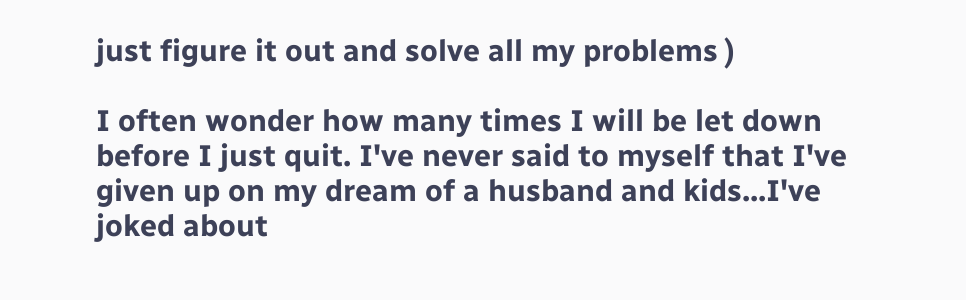just figure it out and solve all my problems )

I often wonder how many times I will be let down before I just quit. I've never said to myself that I've given up on my dream of a husband and kids...I've joked about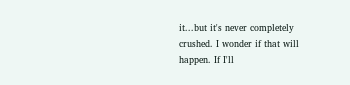it...but it's never completely crushed. I wonder if that will happen. If I'll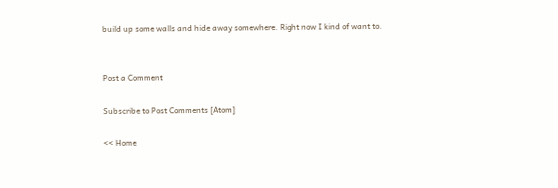build up some walls and hide away somewhere. Right now I kind of want to.


Post a Comment

Subscribe to Post Comments [Atom]

<< Home